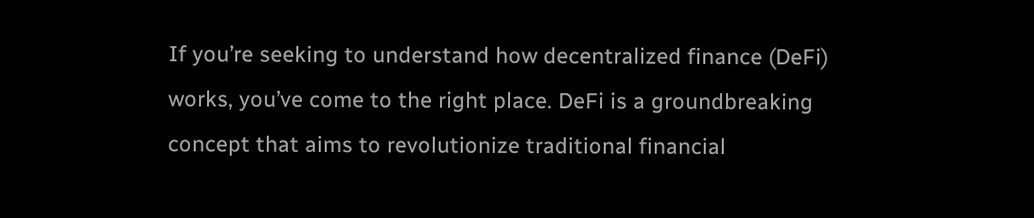If you’re seeking to understand how decentralized finance (DeFi) works, you’ve come to the right place. DeFi is a groundbreaking concept that aims to revolutionize traditional financial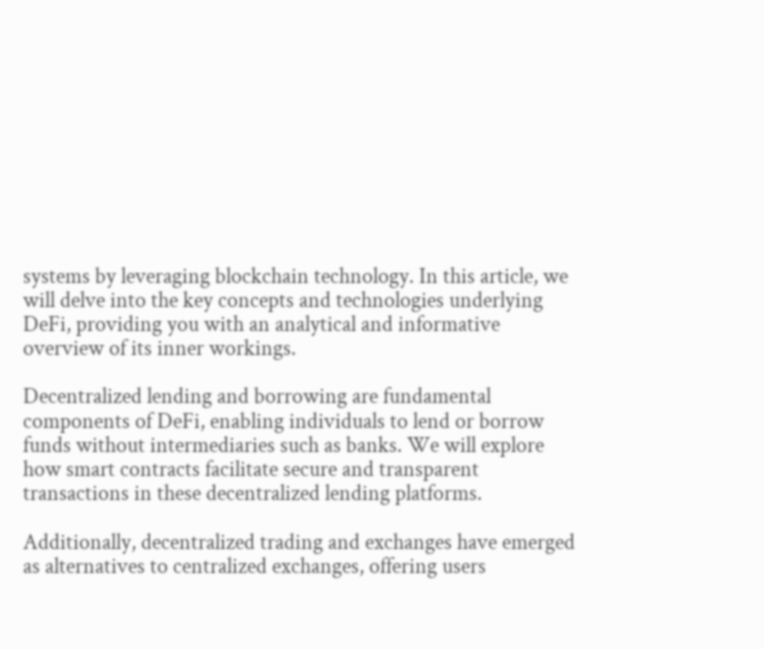systems by leveraging blockchain technology. In this article, we will delve into the key concepts and technologies underlying DeFi, providing you with an analytical and informative overview of its inner workings.

Decentralized lending and borrowing are fundamental components of DeFi, enabling individuals to lend or borrow funds without intermediaries such as banks. We will explore how smart contracts facilitate secure and transparent transactions in these decentralized lending platforms.

Additionally, decentralized trading and exchanges have emerged as alternatives to centralized exchanges, offering users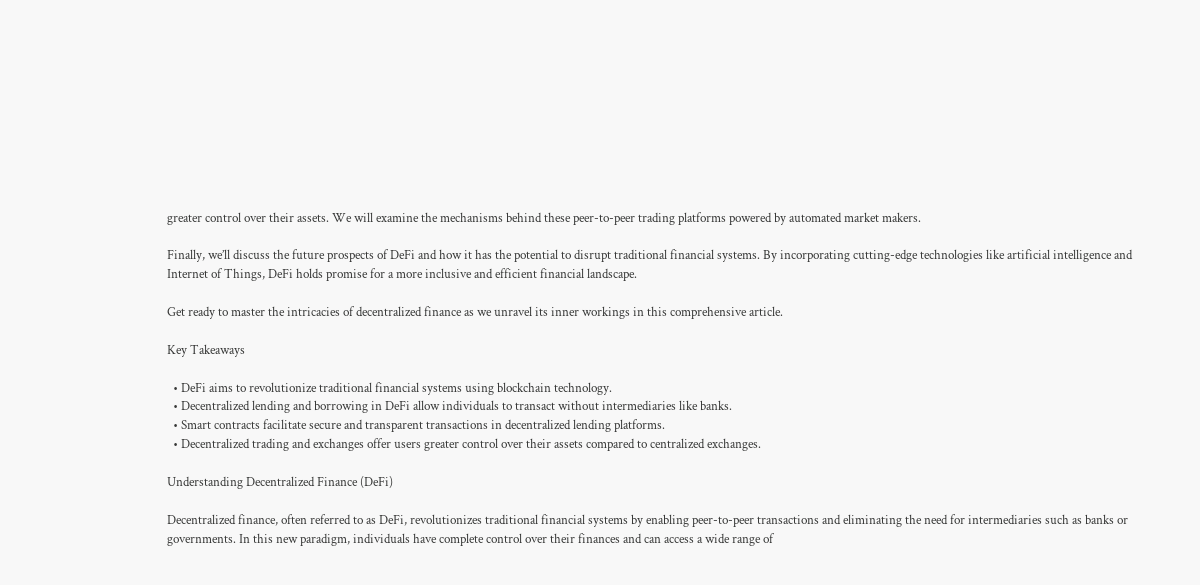greater control over their assets. We will examine the mechanisms behind these peer-to-peer trading platforms powered by automated market makers.

Finally, we’ll discuss the future prospects of DeFi and how it has the potential to disrupt traditional financial systems. By incorporating cutting-edge technologies like artificial intelligence and Internet of Things, DeFi holds promise for a more inclusive and efficient financial landscape.

Get ready to master the intricacies of decentralized finance as we unravel its inner workings in this comprehensive article.

Key Takeaways

  • DeFi aims to revolutionize traditional financial systems using blockchain technology.
  • Decentralized lending and borrowing in DeFi allow individuals to transact without intermediaries like banks.
  • Smart contracts facilitate secure and transparent transactions in decentralized lending platforms.
  • Decentralized trading and exchanges offer users greater control over their assets compared to centralized exchanges.

Understanding Decentralized Finance (DeFi)

Decentralized finance, often referred to as DeFi, revolutionizes traditional financial systems by enabling peer-to-peer transactions and eliminating the need for intermediaries such as banks or governments. In this new paradigm, individuals have complete control over their finances and can access a wide range of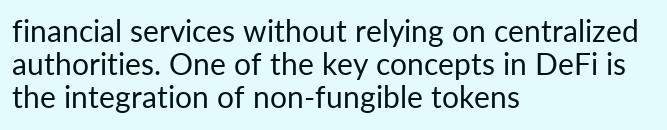financial services without relying on centralized authorities. One of the key concepts in DeFi is the integration of non-fungible tokens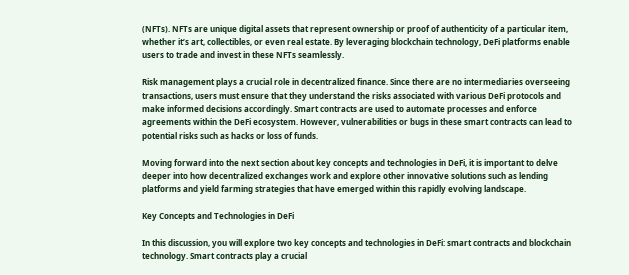(NFTs). NFTs are unique digital assets that represent ownership or proof of authenticity of a particular item, whether it’s art, collectibles, or even real estate. By leveraging blockchain technology, DeFi platforms enable users to trade and invest in these NFTs seamlessly.

Risk management plays a crucial role in decentralized finance. Since there are no intermediaries overseeing transactions, users must ensure that they understand the risks associated with various DeFi protocols and make informed decisions accordingly. Smart contracts are used to automate processes and enforce agreements within the DeFi ecosystem. However, vulnerabilities or bugs in these smart contracts can lead to potential risks such as hacks or loss of funds.

Moving forward into the next section about key concepts and technologies in DeFi, it is important to delve deeper into how decentralized exchanges work and explore other innovative solutions such as lending platforms and yield farming strategies that have emerged within this rapidly evolving landscape.

Key Concepts and Technologies in DeFi

In this discussion, you will explore two key concepts and technologies in DeFi: smart contracts and blockchain technology. Smart contracts play a crucial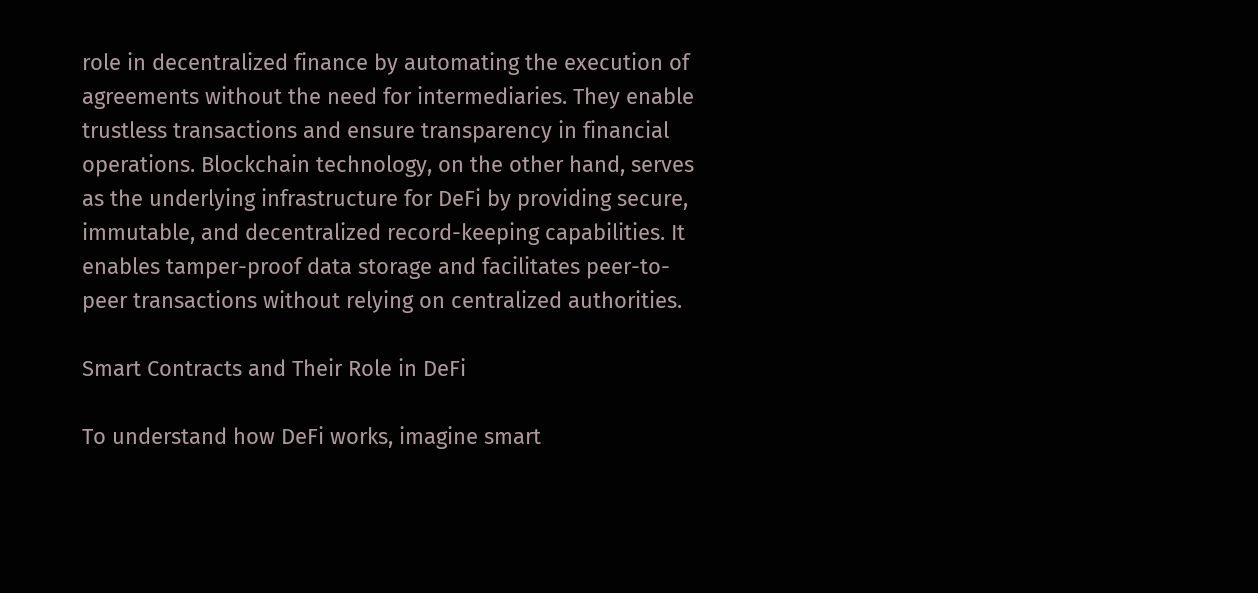role in decentralized finance by automating the execution of agreements without the need for intermediaries. They enable trustless transactions and ensure transparency in financial operations. Blockchain technology, on the other hand, serves as the underlying infrastructure for DeFi by providing secure, immutable, and decentralized record-keeping capabilities. It enables tamper-proof data storage and facilitates peer-to-peer transactions without relying on centralized authorities.

Smart Contracts and Their Role in DeFi

To understand how DeFi works, imagine smart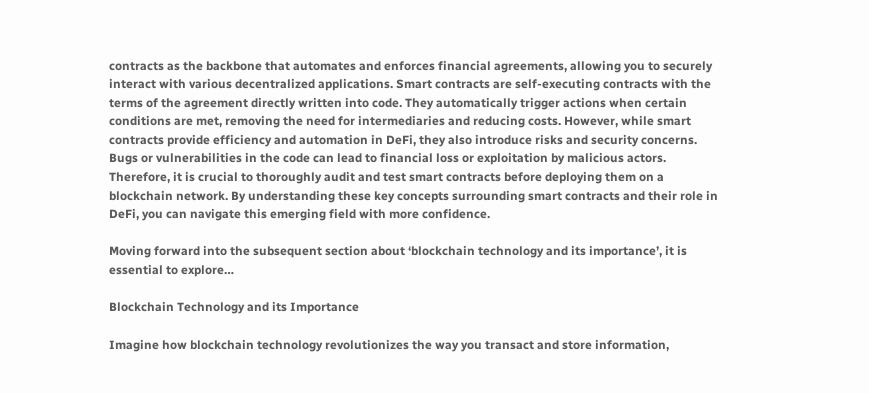contracts as the backbone that automates and enforces financial agreements, allowing you to securely interact with various decentralized applications. Smart contracts are self-executing contracts with the terms of the agreement directly written into code. They automatically trigger actions when certain conditions are met, removing the need for intermediaries and reducing costs. However, while smart contracts provide efficiency and automation in DeFi, they also introduce risks and security concerns. Bugs or vulnerabilities in the code can lead to financial loss or exploitation by malicious actors. Therefore, it is crucial to thoroughly audit and test smart contracts before deploying them on a blockchain network. By understanding these key concepts surrounding smart contracts and their role in DeFi, you can navigate this emerging field with more confidence.

Moving forward into the subsequent section about ‘blockchain technology and its importance’, it is essential to explore…

Blockchain Technology and its Importance

Imagine how blockchain technology revolutionizes the way you transact and store information,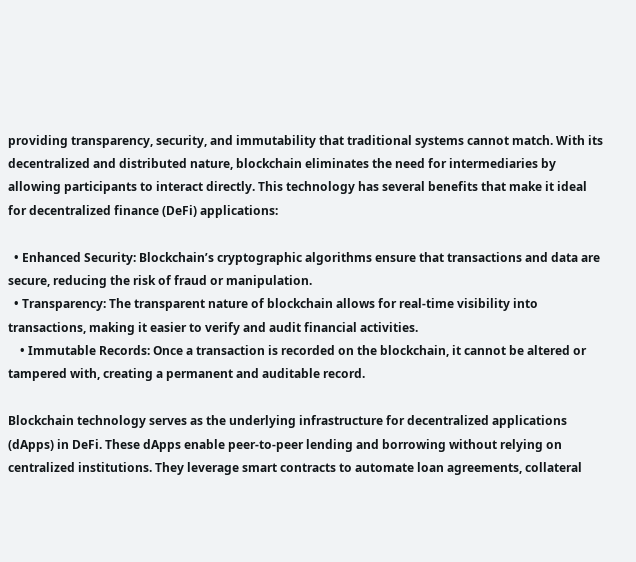providing transparency, security, and immutability that traditional systems cannot match. With its decentralized and distributed nature, blockchain eliminates the need for intermediaries by allowing participants to interact directly. This technology has several benefits that make it ideal for decentralized finance (DeFi) applications:

  • Enhanced Security: Blockchain’s cryptographic algorithms ensure that transactions and data are secure, reducing the risk of fraud or manipulation.
  • Transparency: The transparent nature of blockchain allows for real-time visibility into transactions, making it easier to verify and audit financial activities.
    • Immutable Records: Once a transaction is recorded on the blockchain, it cannot be altered or tampered with, creating a permanent and auditable record.

Blockchain technology serves as the underlying infrastructure for decentralized applications (dApps) in DeFi. These dApps enable peer-to-peer lending and borrowing without relying on centralized institutions. They leverage smart contracts to automate loan agreements, collateral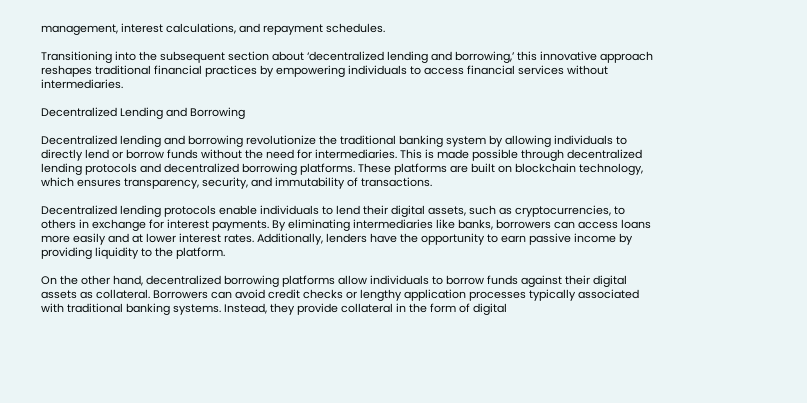management, interest calculations, and repayment schedules.

Transitioning into the subsequent section about ‘decentralized lending and borrowing,’ this innovative approach reshapes traditional financial practices by empowering individuals to access financial services without intermediaries.

Decentralized Lending and Borrowing

Decentralized lending and borrowing revolutionize the traditional banking system by allowing individuals to directly lend or borrow funds without the need for intermediaries. This is made possible through decentralized lending protocols and decentralized borrowing platforms. These platforms are built on blockchain technology, which ensures transparency, security, and immutability of transactions.

Decentralized lending protocols enable individuals to lend their digital assets, such as cryptocurrencies, to others in exchange for interest payments. By eliminating intermediaries like banks, borrowers can access loans more easily and at lower interest rates. Additionally, lenders have the opportunity to earn passive income by providing liquidity to the platform.

On the other hand, decentralized borrowing platforms allow individuals to borrow funds against their digital assets as collateral. Borrowers can avoid credit checks or lengthy application processes typically associated with traditional banking systems. Instead, they provide collateral in the form of digital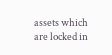assets which are locked in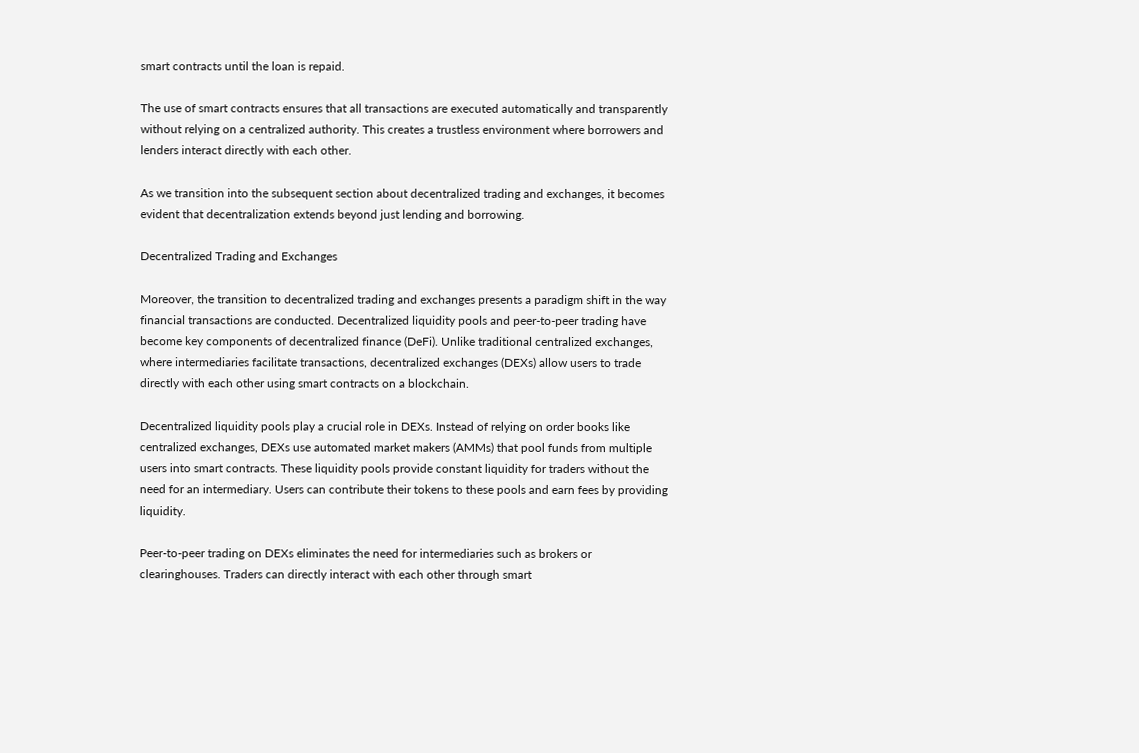smart contracts until the loan is repaid.

The use of smart contracts ensures that all transactions are executed automatically and transparently without relying on a centralized authority. This creates a trustless environment where borrowers and lenders interact directly with each other.

As we transition into the subsequent section about decentralized trading and exchanges, it becomes evident that decentralization extends beyond just lending and borrowing.

Decentralized Trading and Exchanges

Moreover, the transition to decentralized trading and exchanges presents a paradigm shift in the way financial transactions are conducted. Decentralized liquidity pools and peer-to-peer trading have become key components of decentralized finance (DeFi). Unlike traditional centralized exchanges, where intermediaries facilitate transactions, decentralized exchanges (DEXs) allow users to trade directly with each other using smart contracts on a blockchain.

Decentralized liquidity pools play a crucial role in DEXs. Instead of relying on order books like centralized exchanges, DEXs use automated market makers (AMMs) that pool funds from multiple users into smart contracts. These liquidity pools provide constant liquidity for traders without the need for an intermediary. Users can contribute their tokens to these pools and earn fees by providing liquidity.

Peer-to-peer trading on DEXs eliminates the need for intermediaries such as brokers or clearinghouses. Traders can directly interact with each other through smart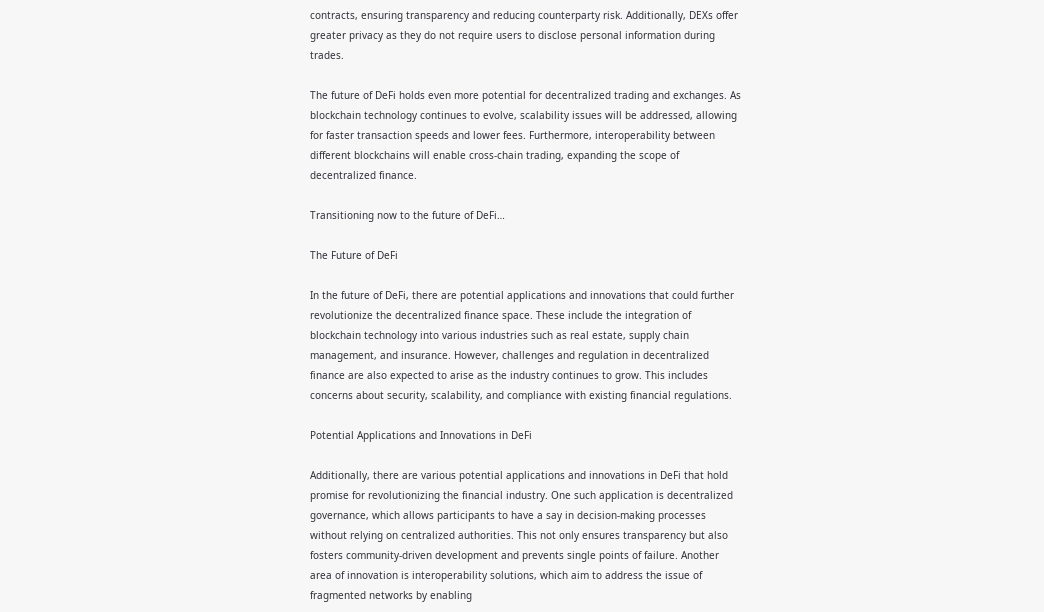contracts, ensuring transparency and reducing counterparty risk. Additionally, DEXs offer greater privacy as they do not require users to disclose personal information during trades.

The future of DeFi holds even more potential for decentralized trading and exchanges. As blockchain technology continues to evolve, scalability issues will be addressed, allowing for faster transaction speeds and lower fees. Furthermore, interoperability between different blockchains will enable cross-chain trading, expanding the scope of decentralized finance.

Transitioning now to the future of DeFi…

The Future of DeFi

In the future of DeFi, there are potential applications and innovations that could further revolutionize the decentralized finance space. These include the integration of blockchain technology into various industries such as real estate, supply chain management, and insurance. However, challenges and regulation in decentralized finance are also expected to arise as the industry continues to grow. This includes concerns about security, scalability, and compliance with existing financial regulations.

Potential Applications and Innovations in DeFi

Additionally, there are various potential applications and innovations in DeFi that hold promise for revolutionizing the financial industry. One such application is decentralized governance, which allows participants to have a say in decision-making processes without relying on centralized authorities. This not only ensures transparency but also fosters community-driven development and prevents single points of failure. Another area of innovation is interoperability solutions, which aim to address the issue of fragmented networks by enabling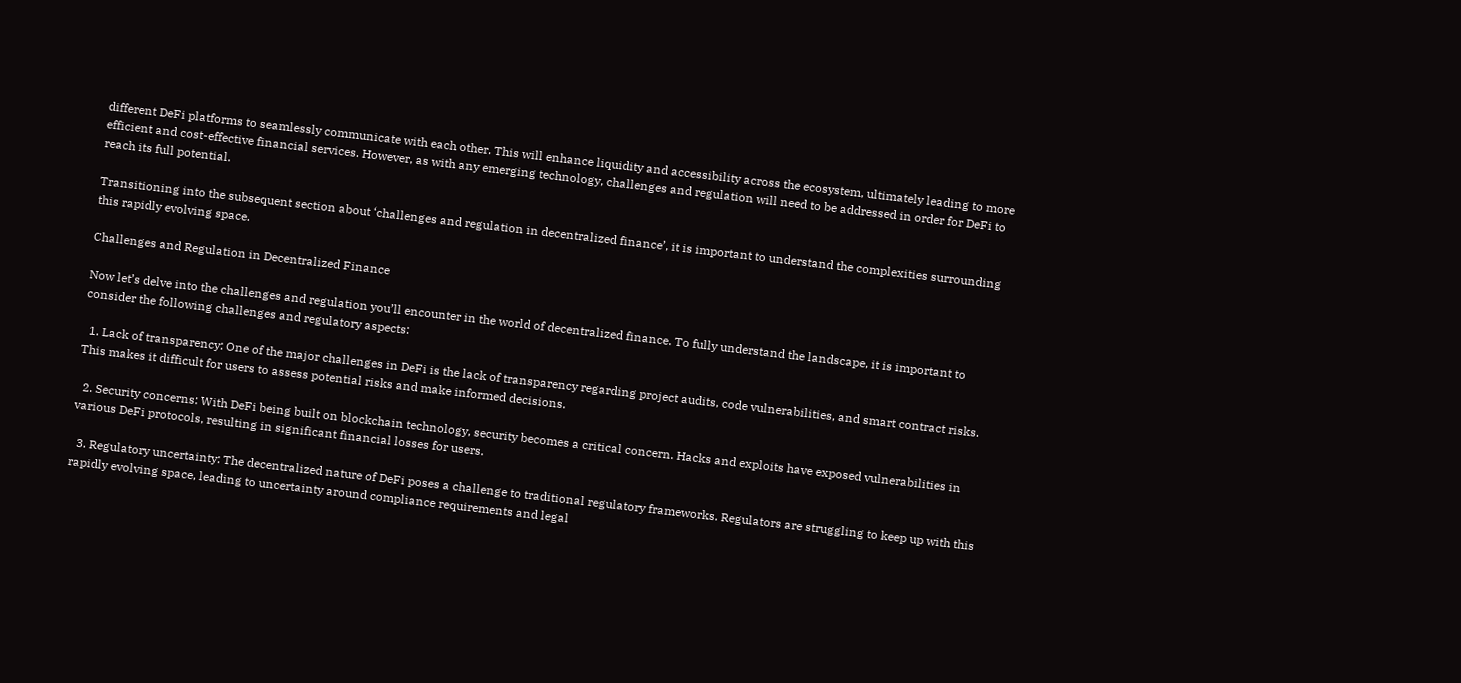different DeFi platforms to seamlessly communicate with each other. This will enhance liquidity and accessibility across the ecosystem, ultimately leading to more efficient and cost-effective financial services. However, as with any emerging technology, challenges and regulation will need to be addressed in order for DeFi to reach its full potential.

Transitioning into the subsequent section about ‘challenges and regulation in decentralized finance’, it is important to understand the complexities surrounding this rapidly evolving space.

Challenges and Regulation in Decentralized Finance

Now let’s delve into the challenges and regulation you’ll encounter in the world of decentralized finance. To fully understand the landscape, it is important to consider the following challenges and regulatory aspects:

  1. Lack of transparency: One of the major challenges in DeFi is the lack of transparency regarding project audits, code vulnerabilities, and smart contract risks. This makes it difficult for users to assess potential risks and make informed decisions.

  2. Security concerns: With DeFi being built on blockchain technology, security becomes a critical concern. Hacks and exploits have exposed vulnerabilities in various DeFi protocols, resulting in significant financial losses for users.

  3. Regulatory uncertainty: The decentralized nature of DeFi poses a challenge to traditional regulatory frameworks. Regulators are struggling to keep up with this rapidly evolving space, leading to uncertainty around compliance requirements and legal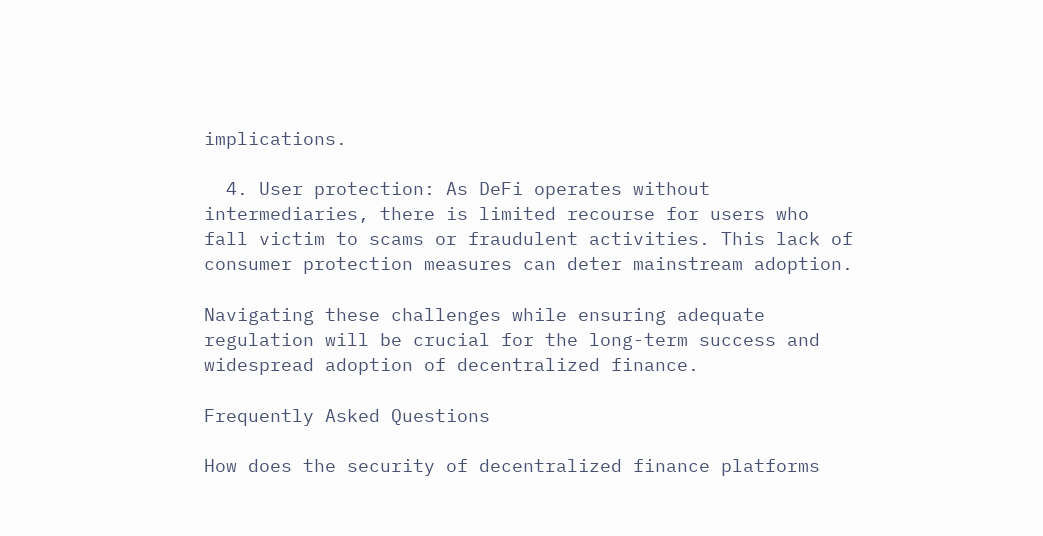implications.

  4. User protection: As DeFi operates without intermediaries, there is limited recourse for users who fall victim to scams or fraudulent activities. This lack of consumer protection measures can deter mainstream adoption.

Navigating these challenges while ensuring adequate regulation will be crucial for the long-term success and widespread adoption of decentralized finance.

Frequently Asked Questions

How does the security of decentralized finance platforms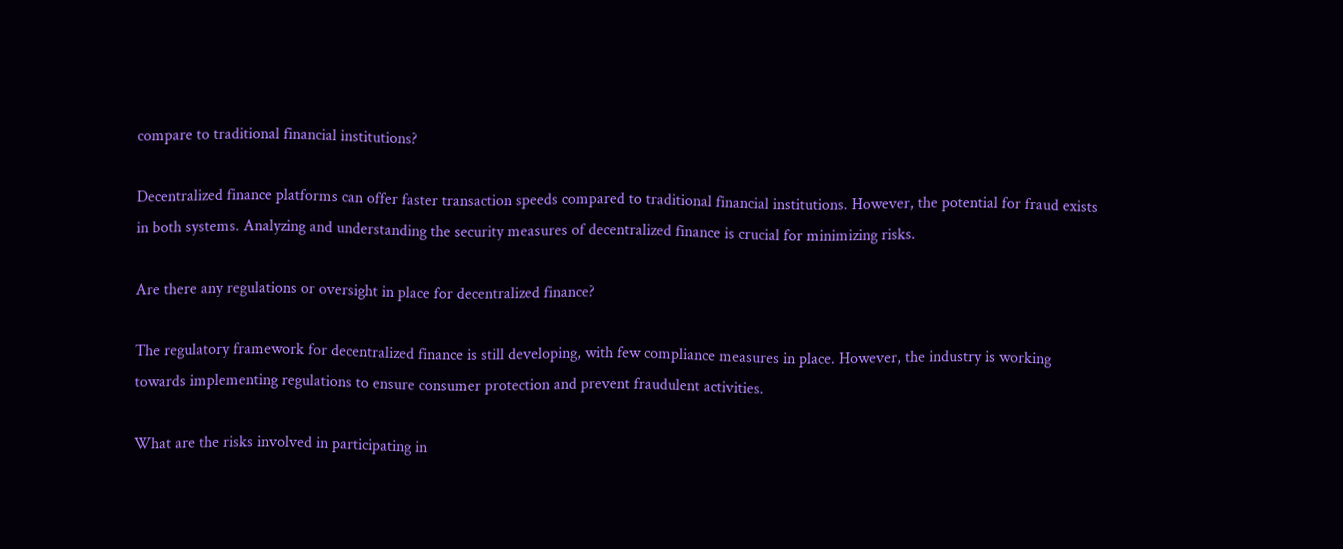compare to traditional financial institutions?

Decentralized finance platforms can offer faster transaction speeds compared to traditional financial institutions. However, the potential for fraud exists in both systems. Analyzing and understanding the security measures of decentralized finance is crucial for minimizing risks.

Are there any regulations or oversight in place for decentralized finance?

The regulatory framework for decentralized finance is still developing, with few compliance measures in place. However, the industry is working towards implementing regulations to ensure consumer protection and prevent fraudulent activities.

What are the risks involved in participating in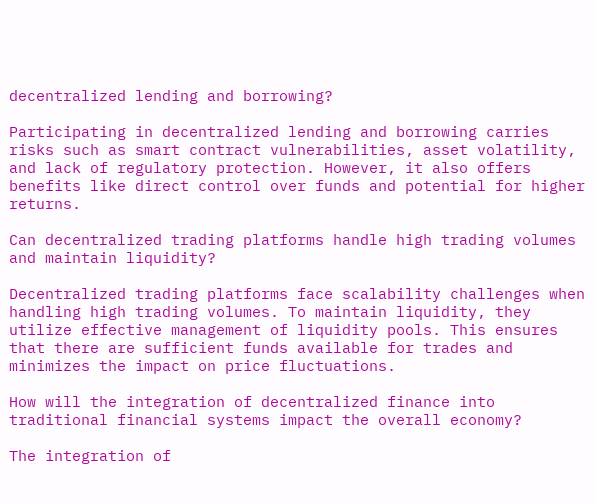decentralized lending and borrowing?

Participating in decentralized lending and borrowing carries risks such as smart contract vulnerabilities, asset volatility, and lack of regulatory protection. However, it also offers benefits like direct control over funds and potential for higher returns.

Can decentralized trading platforms handle high trading volumes and maintain liquidity?

Decentralized trading platforms face scalability challenges when handling high trading volumes. To maintain liquidity, they utilize effective management of liquidity pools. This ensures that there are sufficient funds available for trades and minimizes the impact on price fluctuations.

How will the integration of decentralized finance into traditional financial systems impact the overall economy?

The integration of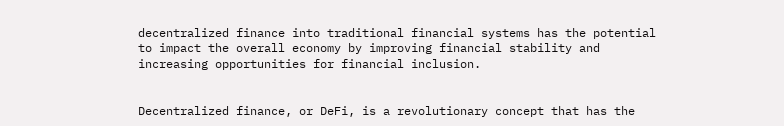decentralized finance into traditional financial systems has the potential to impact the overall economy by improving financial stability and increasing opportunities for financial inclusion.


Decentralized finance, or DeFi, is a revolutionary concept that has the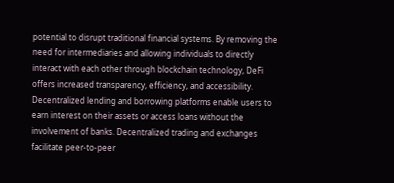potential to disrupt traditional financial systems. By removing the need for intermediaries and allowing individuals to directly interact with each other through blockchain technology, DeFi offers increased transparency, efficiency, and accessibility. Decentralized lending and borrowing platforms enable users to earn interest on their assets or access loans without the involvement of banks. Decentralized trading and exchanges facilitate peer-to-peer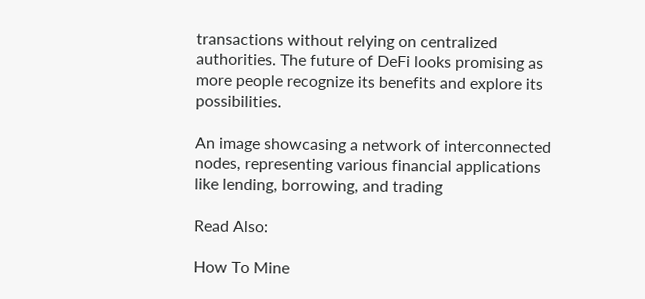transactions without relying on centralized authorities. The future of DeFi looks promising as more people recognize its benefits and explore its possibilities.

An image showcasing a network of interconnected nodes, representing various financial applications like lending, borrowing, and trading

Read Also:

How To Mine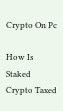Crypto On Pc

How Is Staked Crypto Taxed